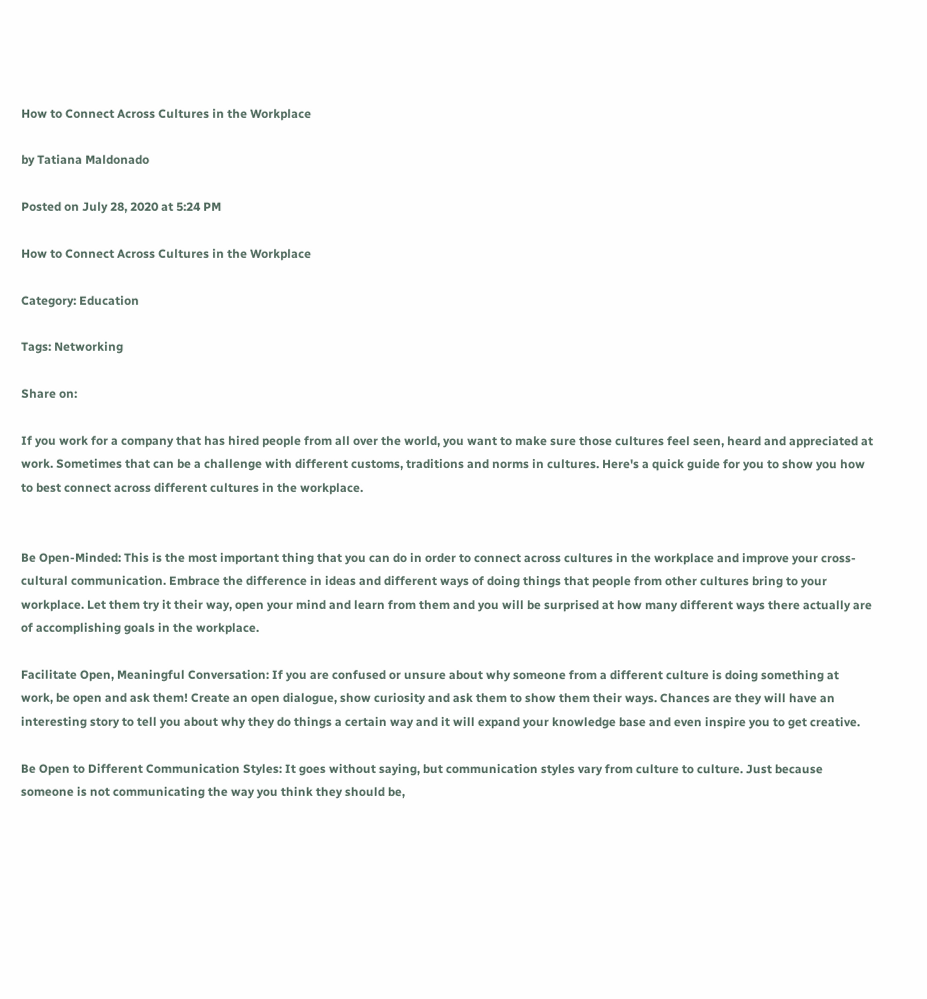How to Connect Across Cultures in the Workplace

by Tatiana Maldonado

Posted on July 28, 2020 at 5:24 PM

How to Connect Across Cultures in the Workplace

Category: Education

Tags: Networking

Share on:

If you work for a company that has hired people from all over the world, you want to make sure those cultures feel seen, heard and appreciated at work. Sometimes that can be a challenge with different customs, traditions and norms in cultures. Here's a quick guide for you to show you how to best connect across different cultures in the workplace.


Be Open-Minded: This is the most important thing that you can do in order to connect across cultures in the workplace and improve your cross-cultural communication. Embrace the difference in ideas and different ways of doing things that people from other cultures bring to your workplace. Let them try it their way, open your mind and learn from them and you will be surprised at how many different ways there actually are of accomplishing goals in the workplace.

Facilitate Open, Meaningful Conversation: If you are confused or unsure about why someone from a different culture is doing something at work, be open and ask them! Create an open dialogue, show curiosity and ask them to show them their ways. Chances are they will have an interesting story to tell you about why they do things a certain way and it will expand your knowledge base and even inspire you to get creative.

Be Open to Different Communication Styles: It goes without saying, but communication styles vary from culture to culture. Just because someone is not communicating the way you think they should be,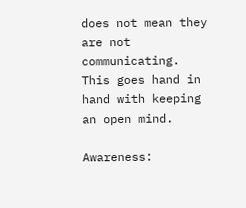does not mean they are not communicating. This goes hand in hand with keeping an open mind.

Awareness: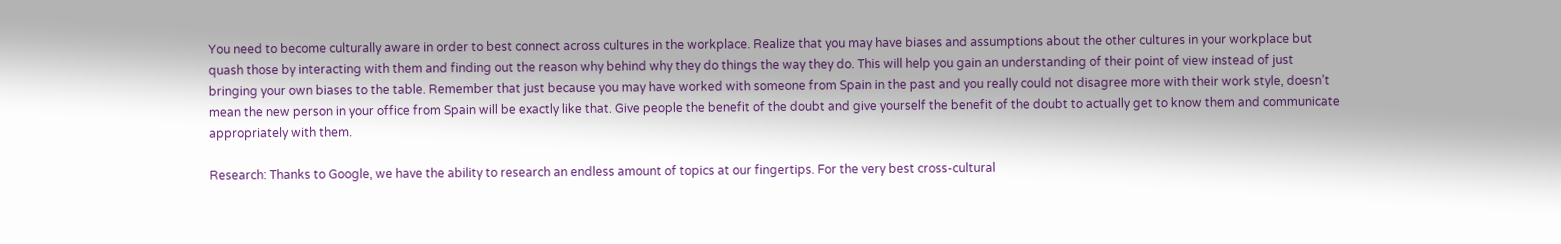You need to become culturally aware in order to best connect across cultures in the workplace. Realize that you may have biases and assumptions about the other cultures in your workplace but quash those by interacting with them and finding out the reason why behind why they do things the way they do. This will help you gain an understanding of their point of view instead of just bringing your own biases to the table. Remember that just because you may have worked with someone from Spain in the past and you really could not disagree more with their work style, doesn’t mean the new person in your office from Spain will be exactly like that. Give people the benefit of the doubt and give yourself the benefit of the doubt to actually get to know them and communicate appropriately with them.

Research: Thanks to Google, we have the ability to research an endless amount of topics at our fingertips. For the very best cross-cultural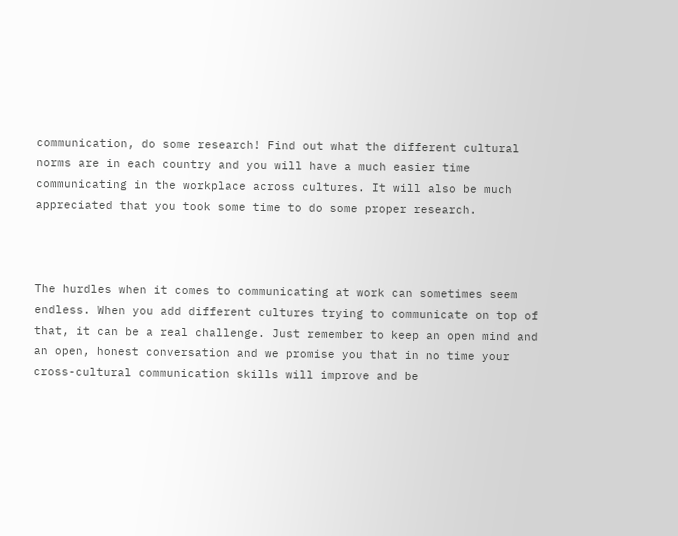communication, do some research! Find out what the different cultural norms are in each country and you will have a much easier time communicating in the workplace across cultures. It will also be much appreciated that you took some time to do some proper research.



The hurdles when it comes to communicating at work can sometimes seem endless. When you add different cultures trying to communicate on top of that, it can be a real challenge. Just remember to keep an open mind and an open, honest conversation and we promise you that in no time your cross-cultural communication skills will improve and be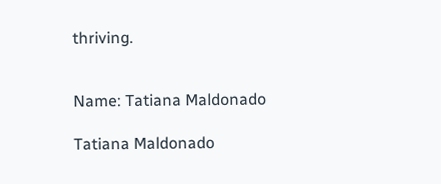thriving.


Name: Tatiana Maldonado

Tatiana Maldonado